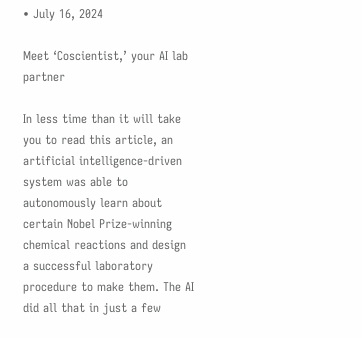• July 16, 2024

Meet ‘Coscientist,’ your AI lab partner

In less time than it will take you to read this article, an artificial intelligence-driven system was able to autonomously learn about certain Nobel Prize-winning chemical reactions and design a successful laboratory procedure to make them. The AI did all that in just a few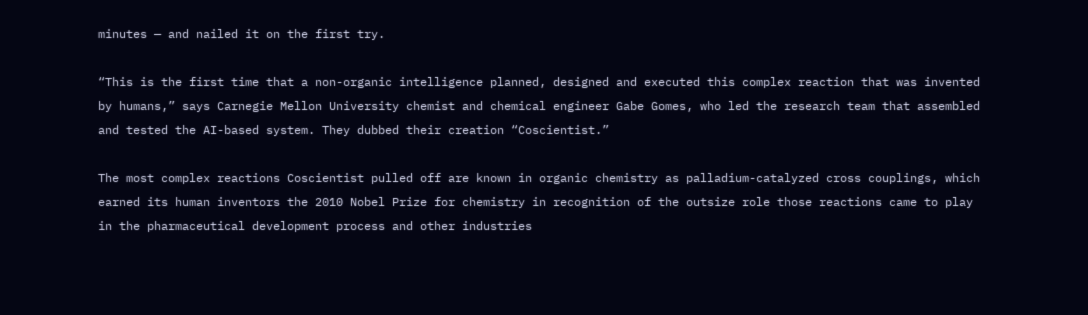minutes — and nailed it on the first try.

“This is the first time that a non-organic intelligence planned, designed and executed this complex reaction that was invented by humans,” says Carnegie Mellon University chemist and chemical engineer Gabe Gomes, who led the research team that assembled and tested the AI-based system. They dubbed their creation “Coscientist.”

The most complex reactions Coscientist pulled off are known in organic chemistry as palladium-catalyzed cross couplings, which earned its human inventors the 2010 Nobel Prize for chemistry in recognition of the outsize role those reactions came to play in the pharmaceutical development process and other industries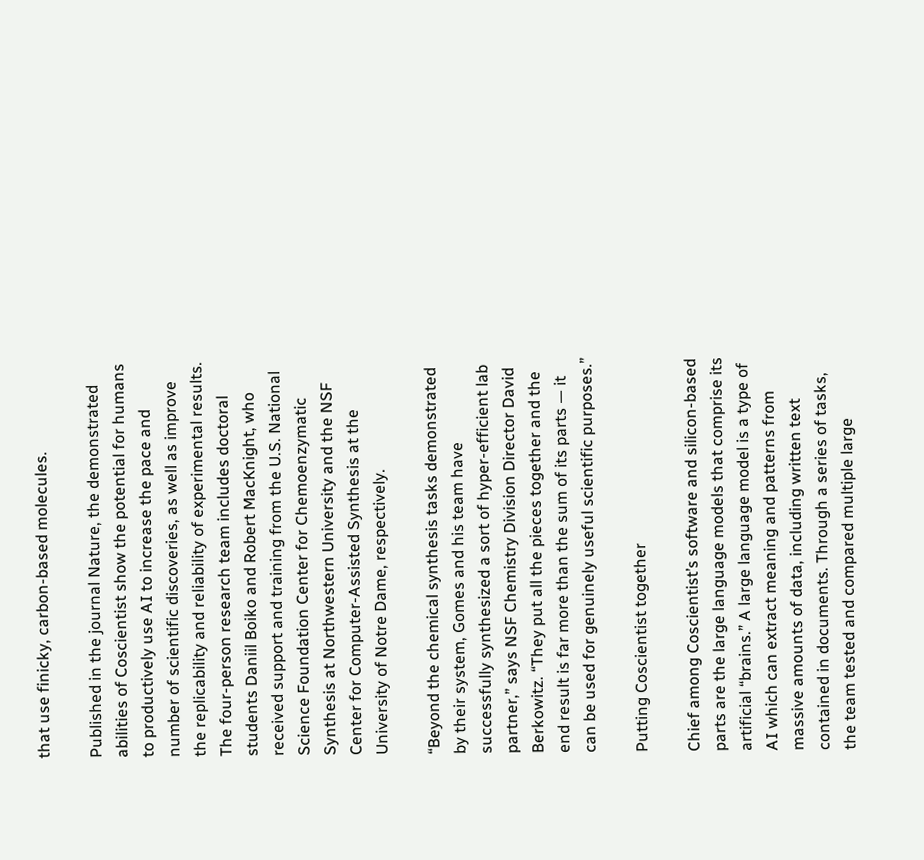that use finicky, carbon-based molecules.

Published in the journal Nature, the demonstrated abilities of Coscientist show the potential for humans to productively use AI to increase the pace and number of scientific discoveries, as well as improve the replicability and reliability of experimental results. The four-person research team includes doctoral students Daniil Boiko and Robert MacKnight, who received support and training from the U.S. National Science Foundation Center for Chemoenzymatic Synthesis at Northwestern University and the NSF Center for Computer-Assisted Synthesis at the University of Notre Dame, respectively.

“Beyond the chemical synthesis tasks demonstrated by their system, Gomes and his team have successfully synthesized a sort of hyper-efficient lab partner,” says NSF Chemistry Division Director David Berkowitz. “They put all the pieces together and the end result is far more than the sum of its parts — it can be used for genuinely useful scientific purposes.”

Putting Coscientist together

Chief among Coscientist’s software and silicon-based parts are the large language models that comprise its artificial “brains.” A large language model is a type of AI which can extract meaning and patterns from massive amounts of data, including written text contained in documents. Through a series of tasks, the team tested and compared multiple large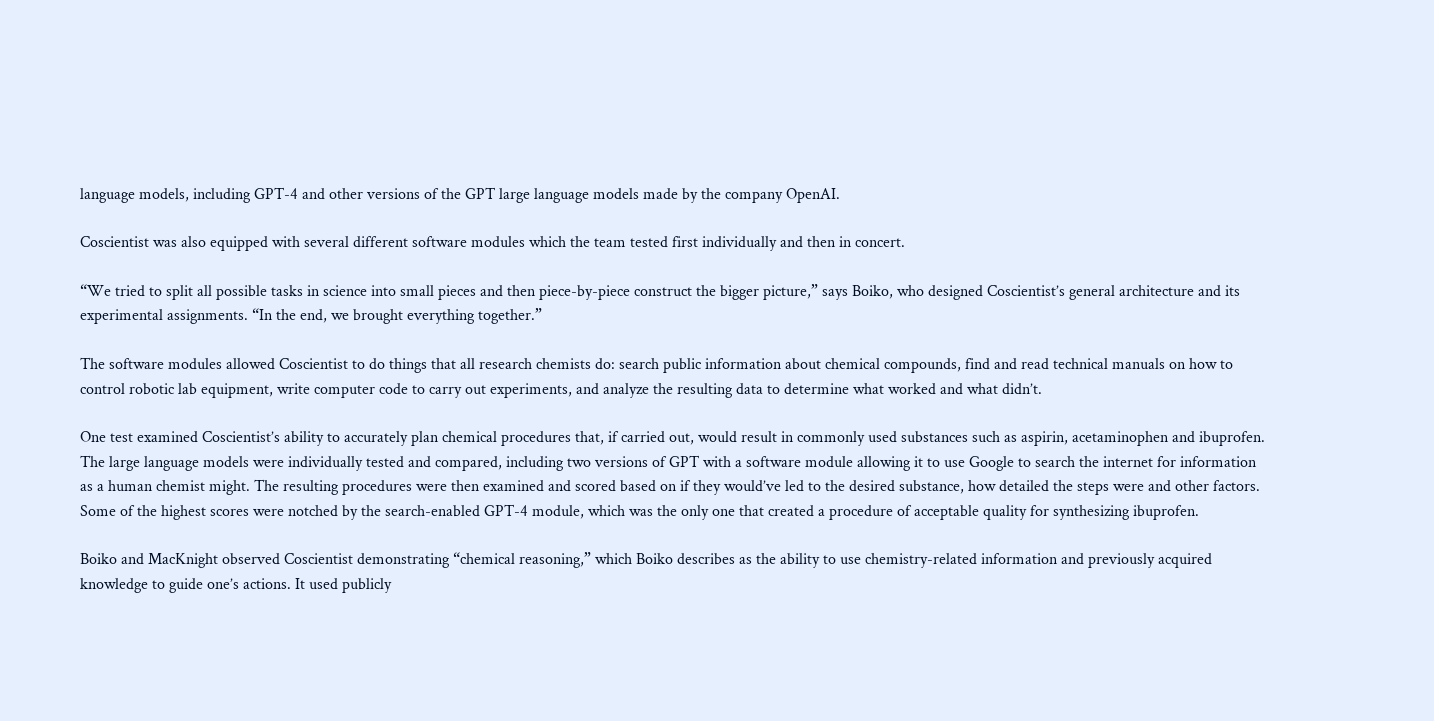language models, including GPT-4 and other versions of the GPT large language models made by the company OpenAI.

Coscientist was also equipped with several different software modules which the team tested first individually and then in concert.

“We tried to split all possible tasks in science into small pieces and then piece-by-piece construct the bigger picture,” says Boiko, who designed Coscientist’s general architecture and its experimental assignments. “In the end, we brought everything together.”

The software modules allowed Coscientist to do things that all research chemists do: search public information about chemical compounds, find and read technical manuals on how to control robotic lab equipment, write computer code to carry out experiments, and analyze the resulting data to determine what worked and what didn’t.

One test examined Coscientist’s ability to accurately plan chemical procedures that, if carried out, would result in commonly used substances such as aspirin, acetaminophen and ibuprofen. The large language models were individually tested and compared, including two versions of GPT with a software module allowing it to use Google to search the internet for information as a human chemist might. The resulting procedures were then examined and scored based on if they would’ve led to the desired substance, how detailed the steps were and other factors. Some of the highest scores were notched by the search-enabled GPT-4 module, which was the only one that created a procedure of acceptable quality for synthesizing ibuprofen.

Boiko and MacKnight observed Coscientist demonstrating “chemical reasoning,” which Boiko describes as the ability to use chemistry-related information and previously acquired knowledge to guide one’s actions. It used publicly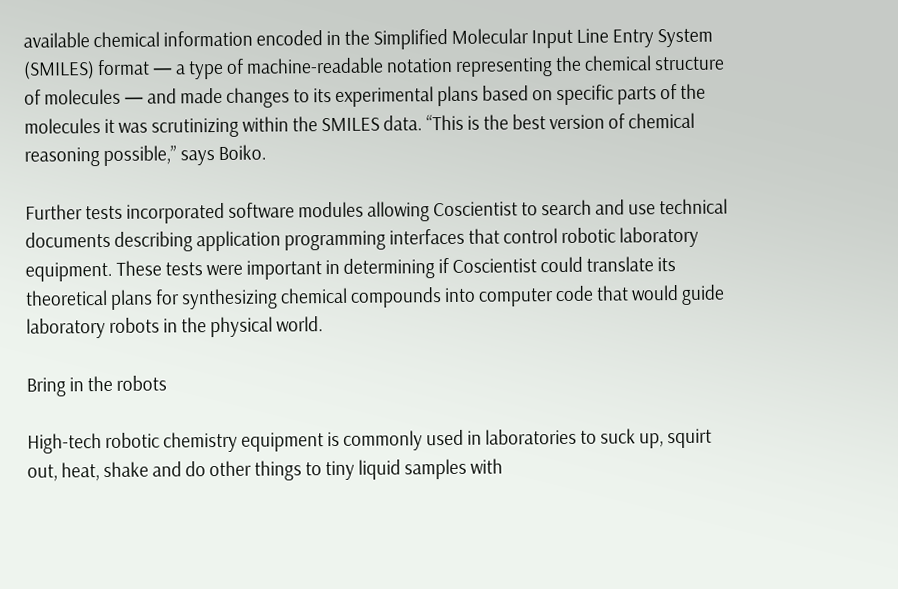available chemical information encoded in the Simplified Molecular Input Line Entry System (SMILES) format — a type of machine-readable notation representing the chemical structure of molecules — and made changes to its experimental plans based on specific parts of the molecules it was scrutinizing within the SMILES data. “This is the best version of chemical reasoning possible,” says Boiko.

Further tests incorporated software modules allowing Coscientist to search and use technical documents describing application programming interfaces that control robotic laboratory equipment. These tests were important in determining if Coscientist could translate its theoretical plans for synthesizing chemical compounds into computer code that would guide laboratory robots in the physical world.

Bring in the robots

High-tech robotic chemistry equipment is commonly used in laboratories to suck up, squirt out, heat, shake and do other things to tiny liquid samples with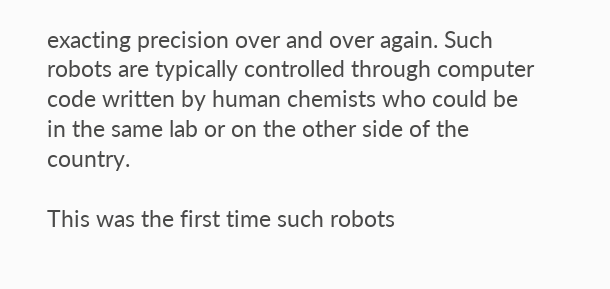exacting precision over and over again. Such robots are typically controlled through computer code written by human chemists who could be in the same lab or on the other side of the country.

This was the first time such robots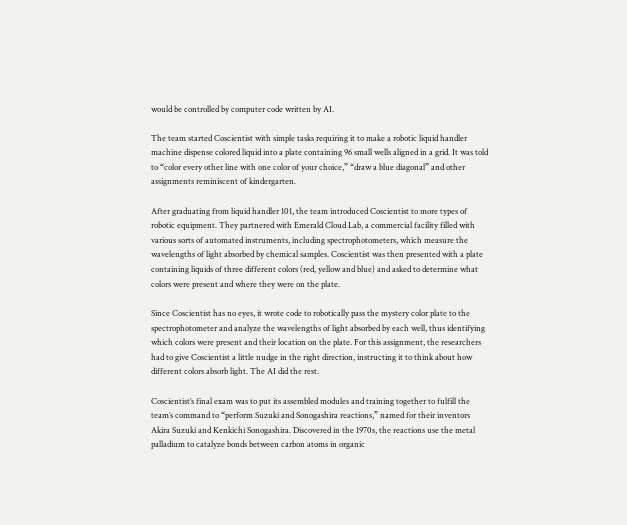would be controlled by computer code written by AI.

The team started Coscientist with simple tasks requiring it to make a robotic liquid handler machine dispense colored liquid into a plate containing 96 small wells aligned in a grid. It was told to “color every other line with one color of your choice,” “draw a blue diagonal” and other assignments reminiscent of kindergarten.

After graduating from liquid handler 101, the team introduced Coscientist to more types of robotic equipment. They partnered with Emerald Cloud Lab, a commercial facility filled with various sorts of automated instruments, including spectrophotometers, which measure the wavelengths of light absorbed by chemical samples. Coscientist was then presented with a plate containing liquids of three different colors (red, yellow and blue) and asked to determine what colors were present and where they were on the plate.

Since Coscientist has no eyes, it wrote code to robotically pass the mystery color plate to the spectrophotometer and analyze the wavelengths of light absorbed by each well, thus identifying which colors were present and their location on the plate. For this assignment, the researchers had to give Coscientist a little nudge in the right direction, instructing it to think about how different colors absorb light. The AI did the rest.

Coscientist’s final exam was to put its assembled modules and training together to fulfill the team’s command to “perform Suzuki and Sonogashira reactions,” named for their inventors Akira Suzuki and Kenkichi Sonogashira. Discovered in the 1970s, the reactions use the metal palladium to catalyze bonds between carbon atoms in organic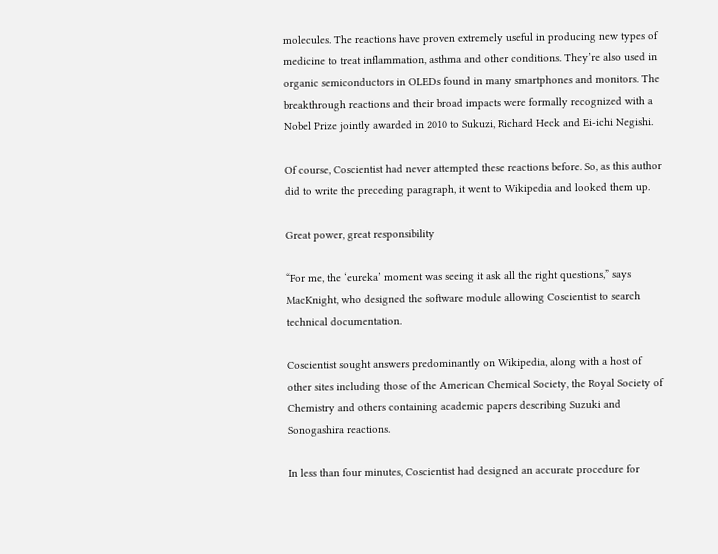molecules. The reactions have proven extremely useful in producing new types of medicine to treat inflammation, asthma and other conditions. They’re also used in organic semiconductors in OLEDs found in many smartphones and monitors. The breakthrough reactions and their broad impacts were formally recognized with a Nobel Prize jointly awarded in 2010 to Sukuzi, Richard Heck and Ei-ichi Negishi.

Of course, Coscientist had never attempted these reactions before. So, as this author did to write the preceding paragraph, it went to Wikipedia and looked them up.

Great power, great responsibility

“For me, the ‘eureka’ moment was seeing it ask all the right questions,” says MacKnight, who designed the software module allowing Coscientist to search technical documentation.

Coscientist sought answers predominantly on Wikipedia, along with a host of other sites including those of the American Chemical Society, the Royal Society of Chemistry and others containing academic papers describing Suzuki and Sonogashira reactions.

In less than four minutes, Coscientist had designed an accurate procedure for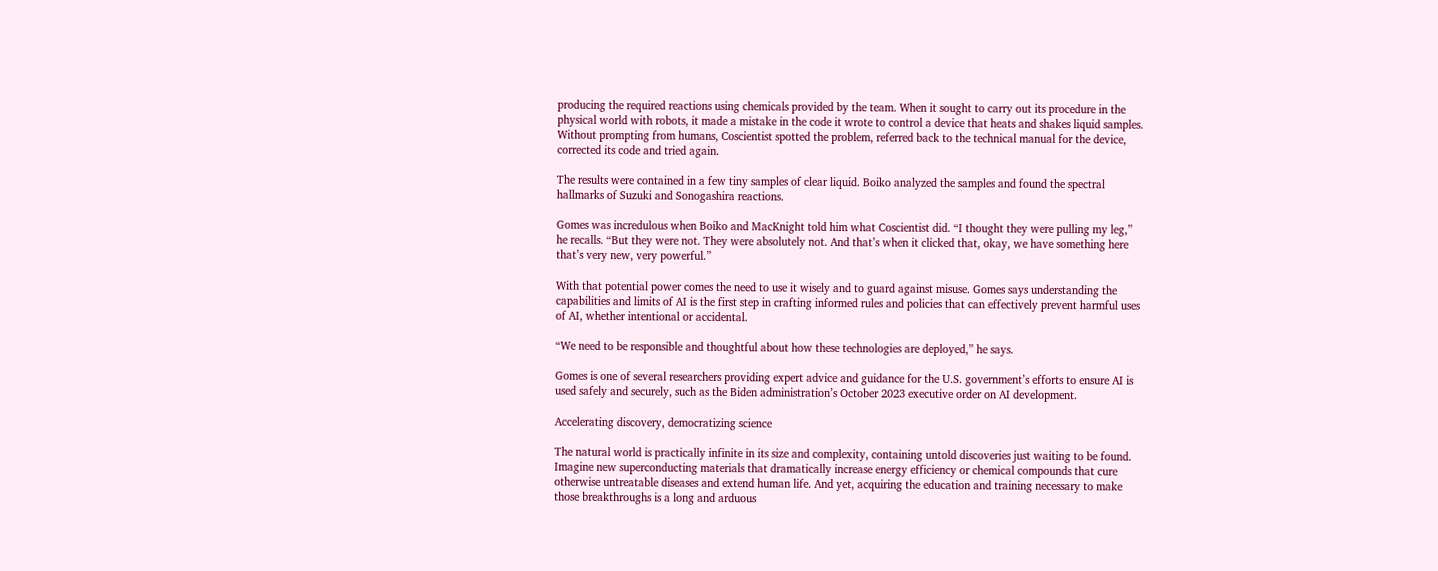producing the required reactions using chemicals provided by the team. When it sought to carry out its procedure in the physical world with robots, it made a mistake in the code it wrote to control a device that heats and shakes liquid samples. Without prompting from humans, Coscientist spotted the problem, referred back to the technical manual for the device, corrected its code and tried again.

The results were contained in a few tiny samples of clear liquid. Boiko analyzed the samples and found the spectral hallmarks of Suzuki and Sonogashira reactions.

Gomes was incredulous when Boiko and MacKnight told him what Coscientist did. “I thought they were pulling my leg,” he recalls. “But they were not. They were absolutely not. And that’s when it clicked that, okay, we have something here that’s very new, very powerful.”

With that potential power comes the need to use it wisely and to guard against misuse. Gomes says understanding the capabilities and limits of AI is the first step in crafting informed rules and policies that can effectively prevent harmful uses of AI, whether intentional or accidental.

“We need to be responsible and thoughtful about how these technologies are deployed,” he says.

Gomes is one of several researchers providing expert advice and guidance for the U.S. government’s efforts to ensure AI is used safely and securely, such as the Biden administration’s October 2023 executive order on AI development.

Accelerating discovery, democratizing science

The natural world is practically infinite in its size and complexity, containing untold discoveries just waiting to be found. Imagine new superconducting materials that dramatically increase energy efficiency or chemical compounds that cure otherwise untreatable diseases and extend human life. And yet, acquiring the education and training necessary to make those breakthroughs is a long and arduous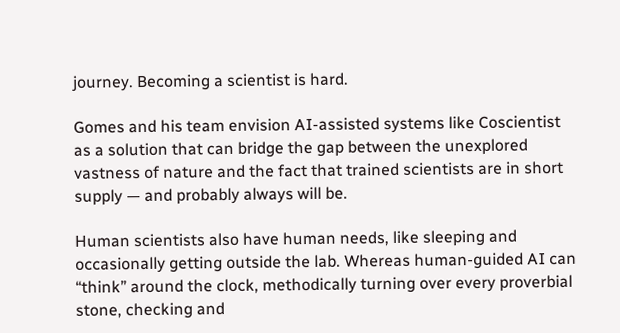journey. Becoming a scientist is hard.

Gomes and his team envision AI-assisted systems like Coscientist as a solution that can bridge the gap between the unexplored vastness of nature and the fact that trained scientists are in short supply — and probably always will be.

Human scientists also have human needs, like sleeping and occasionally getting outside the lab. Whereas human-guided AI can “think” around the clock, methodically turning over every proverbial stone, checking and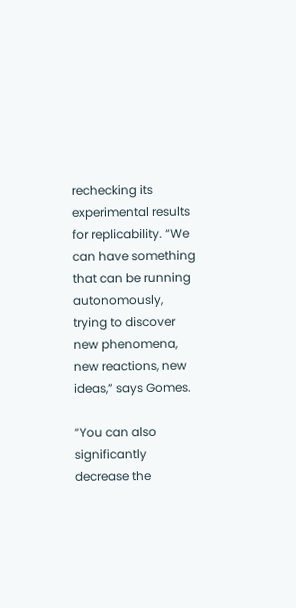rechecking its experimental results for replicability. “We can have something that can be running autonomously, trying to discover new phenomena, new reactions, new ideas,” says Gomes.

“You can also significantly decrease the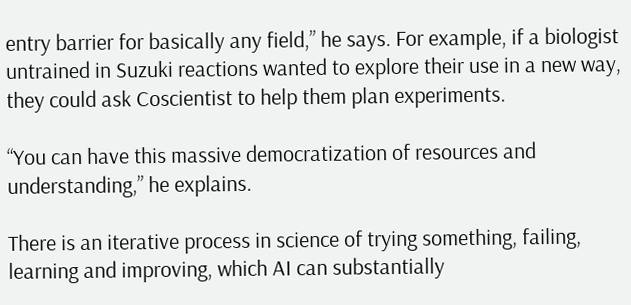entry barrier for basically any field,” he says. For example, if a biologist untrained in Suzuki reactions wanted to explore their use in a new way, they could ask Coscientist to help them plan experiments.

“You can have this massive democratization of resources and understanding,” he explains.

There is an iterative process in science of trying something, failing, learning and improving, which AI can substantially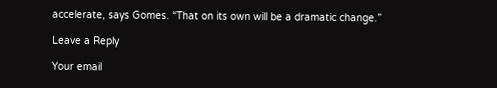accelerate, says Gomes. “That on its own will be a dramatic change.”

Leave a Reply

Your email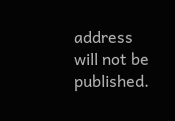address will not be published.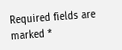Required fields are marked *